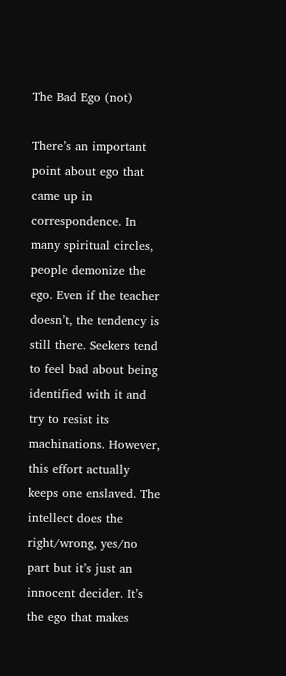The Bad Ego (not)

There’s an important point about ego that came up in correspondence. In many spiritual circles, people demonize the ego. Even if the teacher doesn’t, the tendency is still there. Seekers tend to feel bad about being identified with it and try to resist its machinations. However, this effort actually keeps one enslaved. The intellect does the right/wrong, yes/no part but it’s just an innocent decider. It’s the ego that makes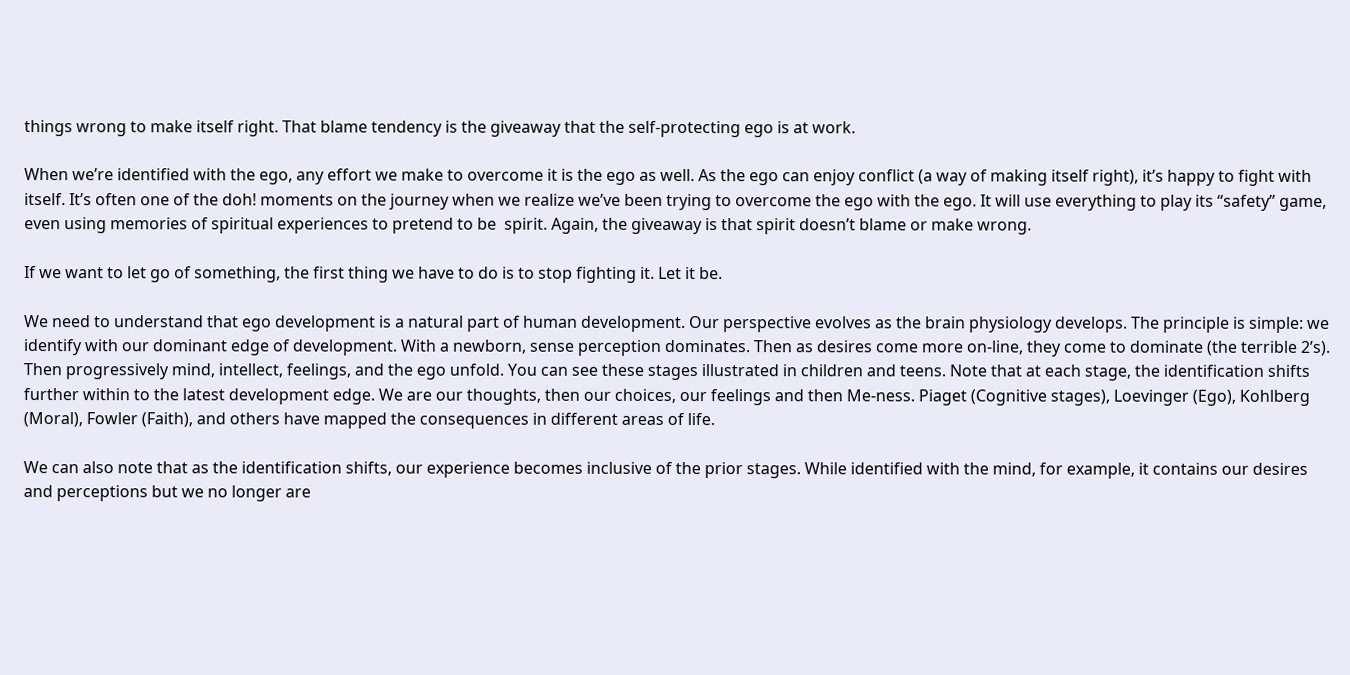things wrong to make itself right. That blame tendency is the giveaway that the self-protecting ego is at work.

When we’re identified with the ego, any effort we make to overcome it is the ego as well. As the ego can enjoy conflict (a way of making itself right), it’s happy to fight with itself. It’s often one of the doh! moments on the journey when we realize we’ve been trying to overcome the ego with the ego. It will use everything to play its “safety” game, even using memories of spiritual experiences to pretend to be  spirit. Again, the giveaway is that spirit doesn’t blame or make wrong.

If we want to let go of something, the first thing we have to do is to stop fighting it. Let it be.

We need to understand that ego development is a natural part of human development. Our perspective evolves as the brain physiology develops. The principle is simple: we identify with our dominant edge of development. With a newborn, sense perception dominates. Then as desires come more on-line, they come to dominate (the terrible 2’s). Then progressively mind, intellect, feelings, and the ego unfold. You can see these stages illustrated in children and teens. Note that at each stage, the identification shifts further within to the latest development edge. We are our thoughts, then our choices, our feelings and then Me-ness. Piaget (Cognitive stages), Loevinger (Ego), Kohlberg (Moral), Fowler (Faith), and others have mapped the consequences in different areas of life.

We can also note that as the identification shifts, our experience becomes inclusive of the prior stages. While identified with the mind, for example, it contains our desires and perceptions but we no longer are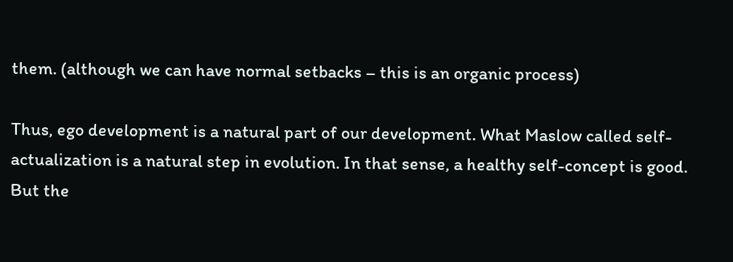them. (although we can have normal setbacks – this is an organic process)

Thus, ego development is a natural part of our development. What Maslow called self-actualization is a natural step in evolution. In that sense, a healthy self-concept is good. But the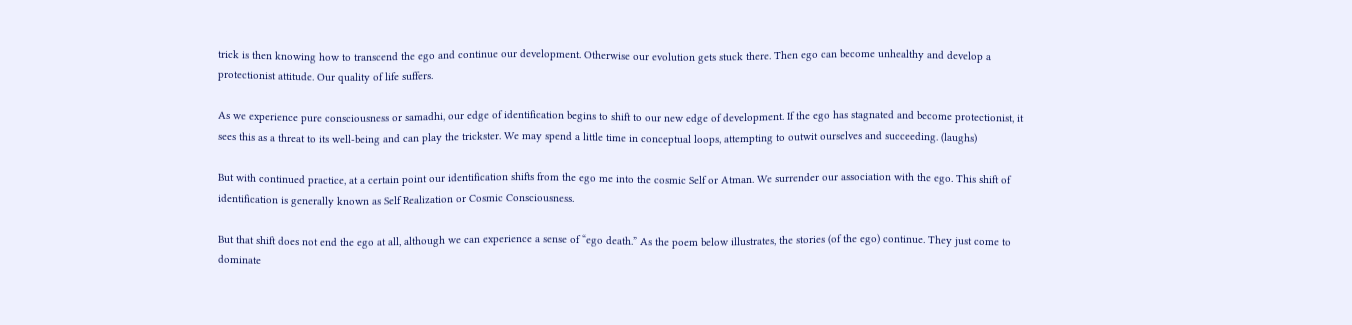trick is then knowing how to transcend the ego and continue our development. Otherwise our evolution gets stuck there. Then ego can become unhealthy and develop a protectionist attitude. Our quality of life suffers.

As we experience pure consciousness or samadhi, our edge of identification begins to shift to our new edge of development. If the ego has stagnated and become protectionist, it sees this as a threat to its well-being and can play the trickster. We may spend a little time in conceptual loops, attempting to outwit ourselves and succeeding. (laughs)

But with continued practice, at a certain point our identification shifts from the ego me into the cosmic Self or Atman. We surrender our association with the ego. This shift of identification is generally known as Self Realization or Cosmic Consciousness.

But that shift does not end the ego at all, although we can experience a sense of “ego death.” As the poem below illustrates, the stories (of the ego) continue. They just come to dominate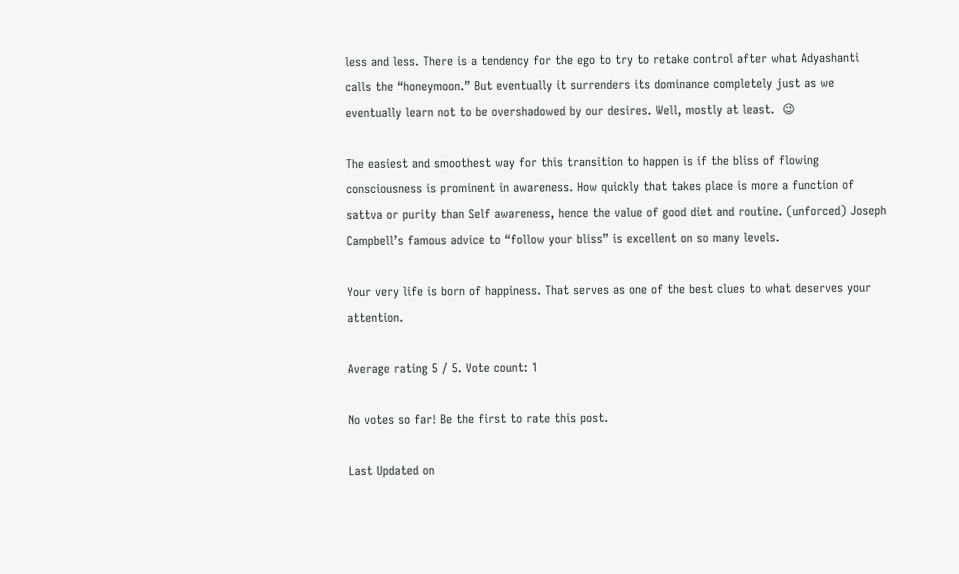less and less. There is a tendency for the ego to try to retake control after what Adyashanti calls the “honeymoon.” But eventually it surrenders its dominance completely just as we eventually learn not to be overshadowed by our desires. Well, mostly at least.  😉

The easiest and smoothest way for this transition to happen is if the bliss of flowing consciousness is prominent in awareness. How quickly that takes place is more a function of sattva or purity than Self awareness, hence the value of good diet and routine. (unforced) Joseph Campbell’s famous advice to “follow your bliss” is excellent on so many levels.

Your very life is born of happiness. That serves as one of the best clues to what deserves your attention.

Average rating 5 / 5. Vote count: 1

No votes so far! Be the first to rate this post.

Last Updated on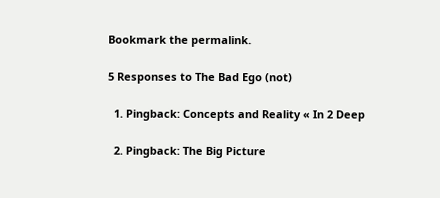Bookmark the permalink.

5 Responses to The Bad Ego (not)

  1. Pingback: Concepts and Reality « In 2 Deep

  2. Pingback: The Big Picture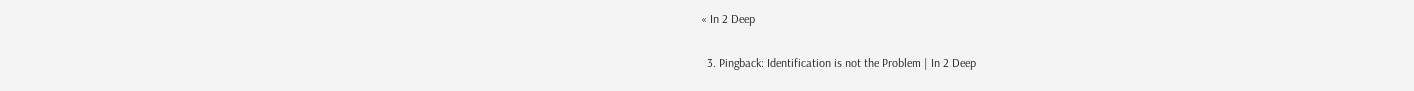« In 2 Deep

  3. Pingback: Identification is not the Problem | In 2 Deep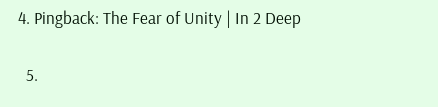4. Pingback: The Fear of Unity | In 2 Deep

  5.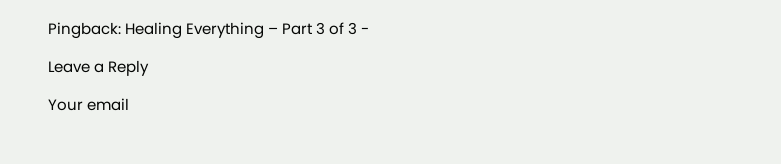Pingback: Healing Everything – Part 3 of 3 -

Leave a Reply

Your email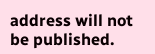address will not be published.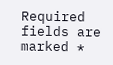Required fields are marked *